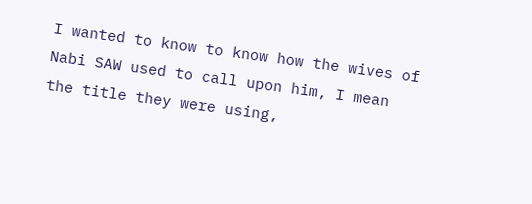I wanted to know to know how the wives of Nabi SAW used to call upon him, I mean the title they were using,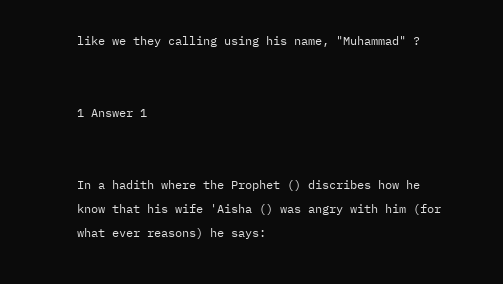like we they calling using his name, "Muhammad" ?


1 Answer 1


In a hadith where the Prophet () discribes how he know that his wife 'Aisha () was angry with him (for what ever reasons) he says: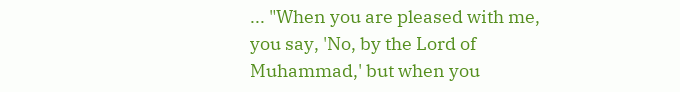... "When you are pleased with me, you say, 'No, by the Lord of Muhammad,' but when you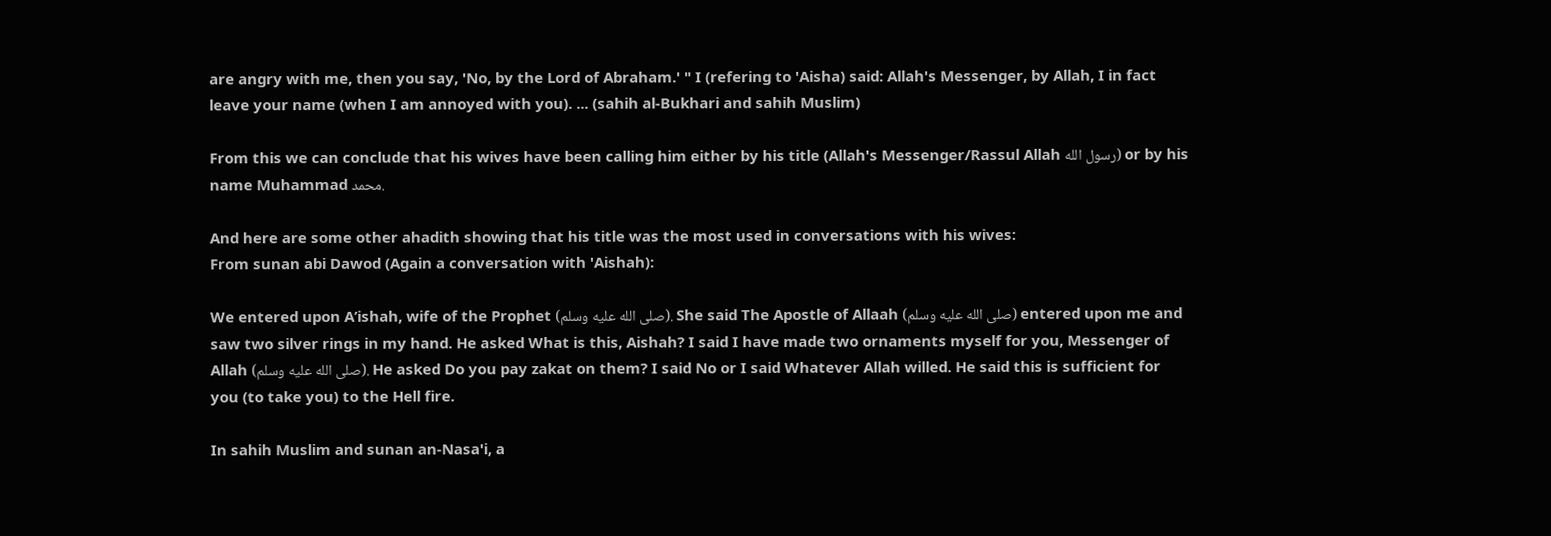are angry with me, then you say, 'No, by the Lord of Abraham.' " I (refering to 'Aisha) said: Allah's Messenger, by Allah, I in fact leave your name (when I am annoyed with you). ... (sahih al-Bukhari and sahih Muslim)

From this we can conclude that his wives have been calling him either by his title (Allah's Messenger/Rassul Allah رسول الله) or by his name Muhammad محمد.

And here are some other ahadith showing that his title was the most used in conversations with his wives:
From sunan abi Dawod (Again a conversation with 'Aishah):

We entered upon A’ishah, wife of the Prophet (صلى الله عليه وسلم). She said The Apostle of Allaah (صلى الله عليه وسلم) entered upon me and saw two silver rings in my hand. He asked What is this, Aishah? I said I have made two ornaments myself for you, Messenger of Allah (صلى الله عليه وسلم). He asked Do you pay zakat on them? I said No or I said Whatever Allah willed. He said this is sufficient for you (to take you) to the Hell fire.

In sahih Muslim and sunan an-Nasa'i, a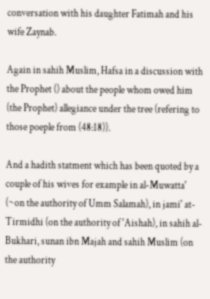conversation with his daughter Fatimah and his wife Zaynab.

Again in sahih Muslim, Hafsa in a discussion with the Prophet () about the people whom owed him (the Prophet) allegiance under the tree (refering to those poeple from (48:18)).

And a hadith statment which has been quoted by a couple of his wives for example in al-Muwatta' (~on the authority of Umm Salamah), in jami' at-Tirmidhi (on the authority of 'Aishah), in sahih al-Bukhari, sunan ibn Majah and sahih Muslim (on the authority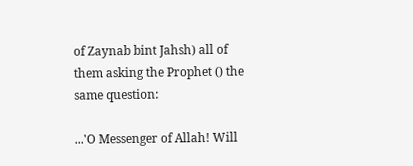of Zaynab bint Jahsh) all of them asking the Prophet () the same question:

...'O Messenger of Allah! Will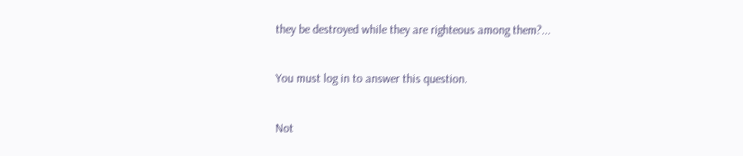they be destroyed while they are righteous among them?...

You must log in to answer this question.

Not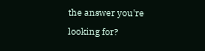the answer you're looking for?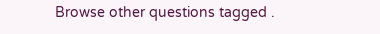Browse other questions tagged .